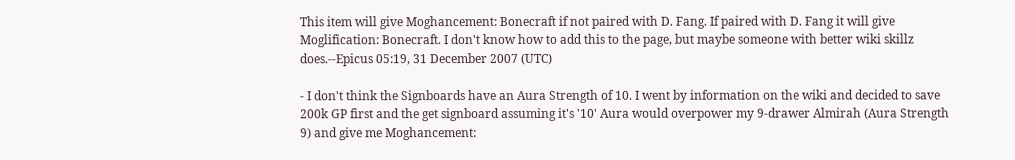This item will give Moghancement: Bonecraft if not paired with D. Fang. If paired with D. Fang it will give Moglification: Bonecraft. I don't know how to add this to the page, but maybe someone with better wiki skillz does.--Epicus 05:19, 31 December 2007 (UTC)

- I don't think the Signboards have an Aura Strength of 10. I went by information on the wiki and decided to save 200k GP first and the get signboard assuming it's '10' Aura would overpower my 9-drawer Almirah (Aura Strength 9) and give me Moghancement: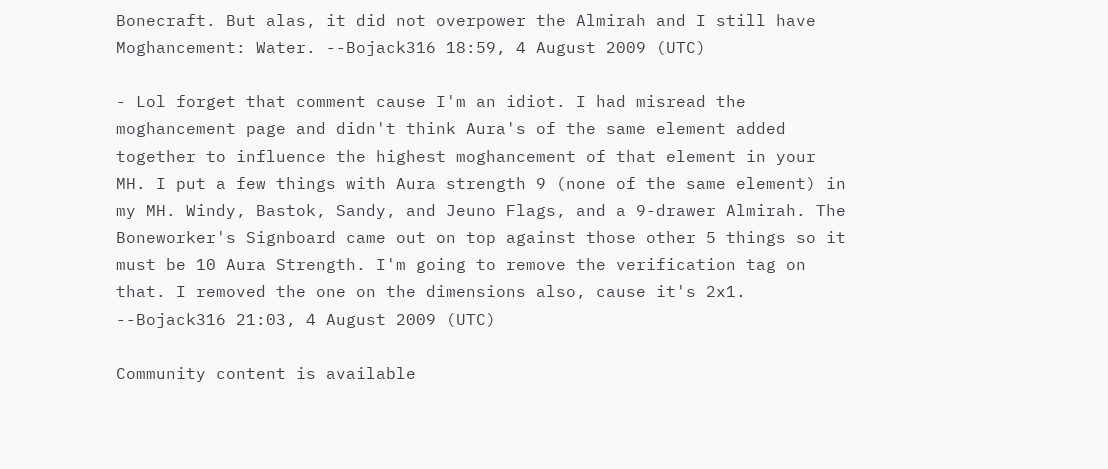Bonecraft. But alas, it did not overpower the Almirah and I still have Moghancement: Water. --Bojack316 18:59, 4 August 2009 (UTC)

- Lol forget that comment cause I'm an idiot. I had misread the moghancement page and didn't think Aura's of the same element added together to influence the highest moghancement of that element in your MH. I put a few things with Aura strength 9 (none of the same element) in my MH. Windy, Bastok, Sandy, and Jeuno Flags, and a 9-drawer Almirah. The Boneworker's Signboard came out on top against those other 5 things so it must be 10 Aura Strength. I'm going to remove the verification tag on that. I removed the one on the dimensions also, cause it's 2x1. --Bojack316 21:03, 4 August 2009 (UTC)

Community content is available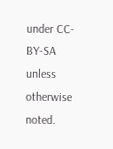under CC-BY-SA unless otherwise noted.